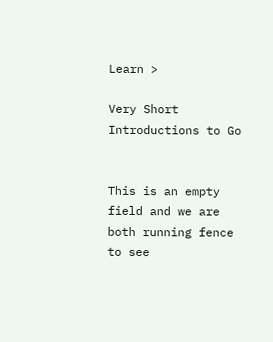Learn >

Very Short Introductions to Go


This is an empty field and we are both running fence to see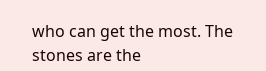who can get the most. The stones are the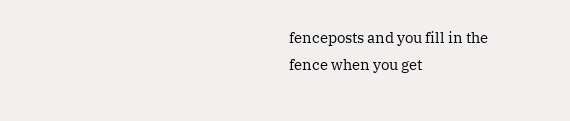fenceposts and you fill in the fence when you get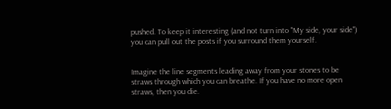pushed. To keep it interesting (and not turn into "My side, your side") you can pull out the posts if you surround them yourself.


Imagine the line segments leading away from your stones to be straws through which you can breathe. If you have no more open straws, then you die.